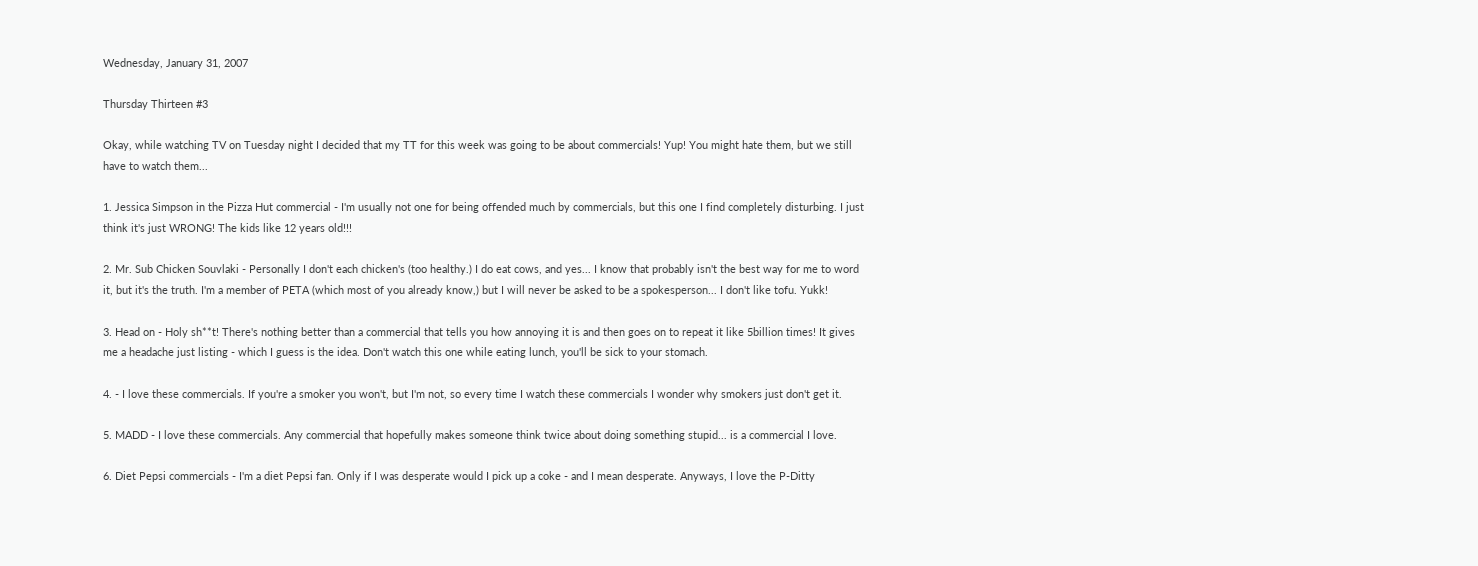Wednesday, January 31, 2007

Thursday Thirteen #3

Okay, while watching TV on Tuesday night I decided that my TT for this week was going to be about commercials! Yup! You might hate them, but we still have to watch them...

1. Jessica Simpson in the Pizza Hut commercial - I'm usually not one for being offended much by commercials, but this one I find completely disturbing. I just think it's just WRONG! The kids like 12 years old!!!

2. Mr. Sub Chicken Souvlaki - Personally I don't each chicken's (too healthy.) I do eat cows, and yes... I know that probably isn't the best way for me to word it, but it's the truth. I'm a member of PETA (which most of you already know,) but I will never be asked to be a spokesperson... I don't like tofu. Yukk!

3. Head on - Holy sh**t! There's nothing better than a commercial that tells you how annoying it is and then goes on to repeat it like 5billion times! It gives me a headache just listing - which I guess is the idea. Don't watch this one while eating lunch, you'll be sick to your stomach.

4. - I love these commercials. If you're a smoker you won't, but I'm not, so every time I watch these commercials I wonder why smokers just don't get it.

5. MADD - I love these commercials. Any commercial that hopefully makes someone think twice about doing something stupid... is a commercial I love.

6. Diet Pepsi commercials - I'm a diet Pepsi fan. Only if I was desperate would I pick up a coke - and I mean desperate. Anyways, I love the P-Ditty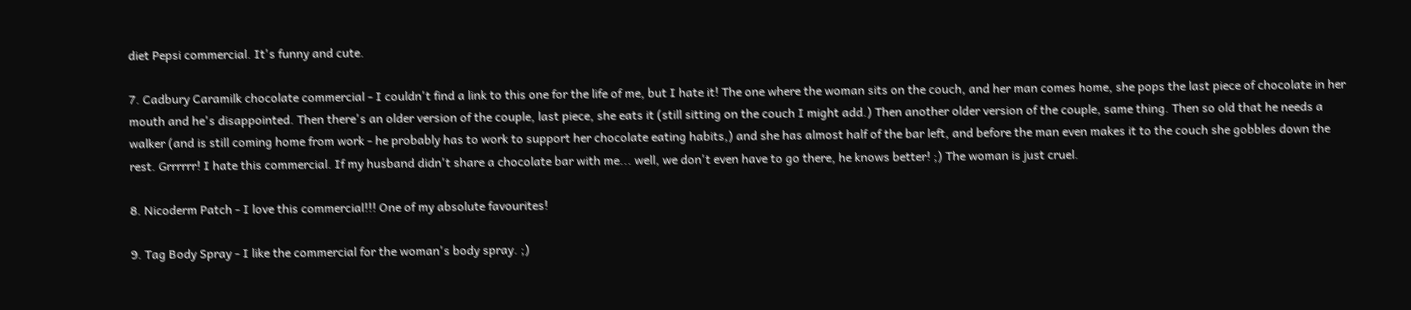diet Pepsi commercial. It's funny and cute.

7. Cadbury Caramilk chocolate commercial - I couldn't find a link to this one for the life of me, but I hate it! The one where the woman sits on the couch, and her man comes home, she pops the last piece of chocolate in her mouth and he's disappointed. Then there's an older version of the couple, last piece, she eats it (still sitting on the couch I might add.) Then another older version of the couple, same thing. Then so old that he needs a walker (and is still coming home from work - he probably has to work to support her chocolate eating habits,) and she has almost half of the bar left, and before the man even makes it to the couch she gobbles down the rest. Grrrrrr! I hate this commercial. If my husband didn't share a chocolate bar with me... well, we don't even have to go there, he knows better! ;) The woman is just cruel.

8. Nicoderm Patch - I love this commercial!!! One of my absolute favourites!

9. Tag Body Spray - I like the commercial for the woman's body spray. ;)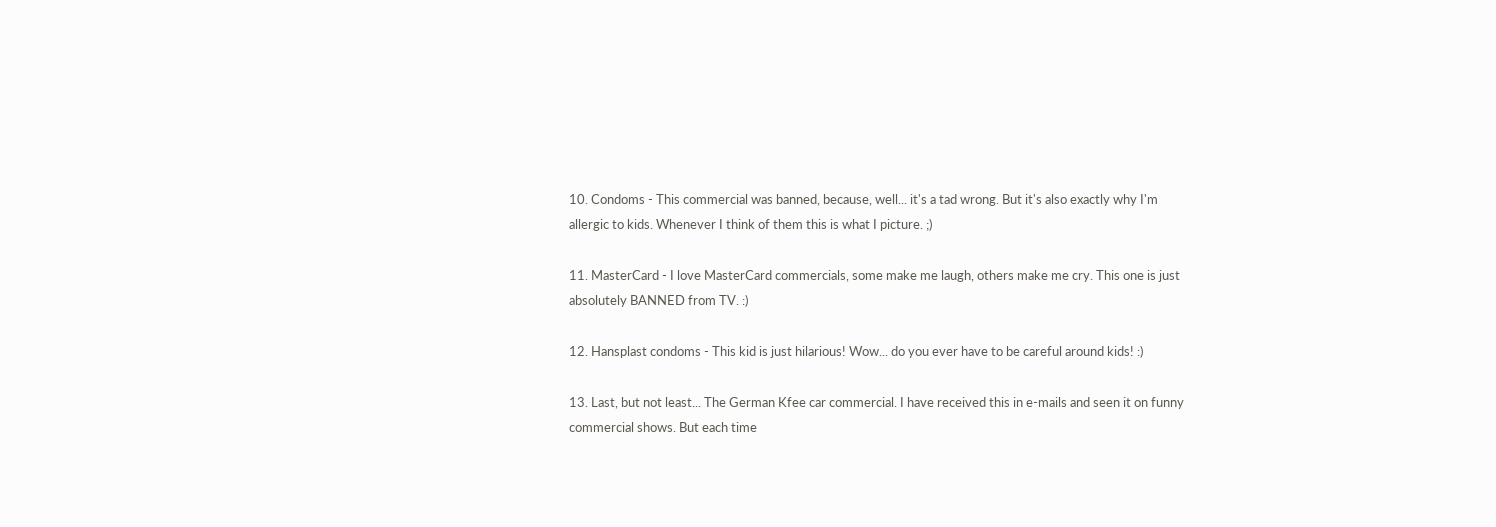10. Condoms - This commercial was banned, because, well... it's a tad wrong. But it's also exactly why I'm allergic to kids. Whenever I think of them this is what I picture. ;)

11. MasterCard - I love MasterCard commercials, some make me laugh, others make me cry. This one is just absolutely BANNED from TV. :)

12. Hansplast condoms - This kid is just hilarious! Wow... do you ever have to be careful around kids! :)

13. Last, but not least... The German Kfee car commercial. I have received this in e-mails and seen it on funny commercial shows. But each time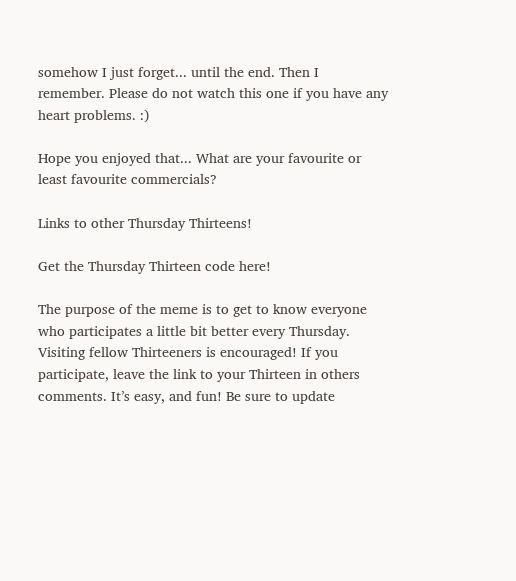somehow I just forget... until the end. Then I remember. Please do not watch this one if you have any heart problems. :)

Hope you enjoyed that... What are your favourite or least favourite commercials?

Links to other Thursday Thirteens!

Get the Thursday Thirteen code here!

The purpose of the meme is to get to know everyone who participates a little bit better every Thursday. Visiting fellow Thirteeners is encouraged! If you participate, leave the link to your Thirteen in others comments. It’s easy, and fun! Be sure to update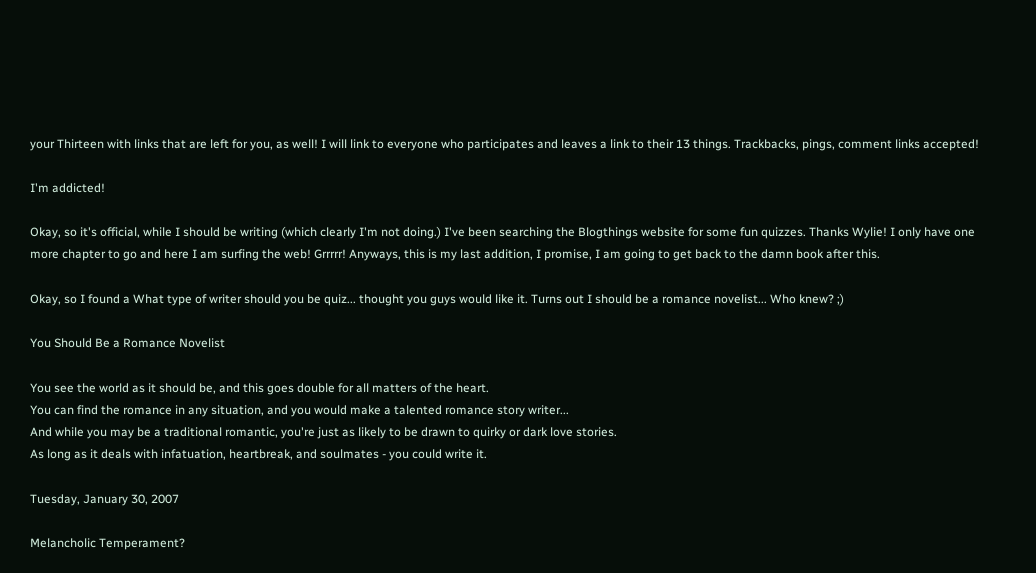your Thirteen with links that are left for you, as well! I will link to everyone who participates and leaves a link to their 13 things. Trackbacks, pings, comment links accepted!

I'm addicted!

Okay, so it's official, while I should be writing (which clearly I'm not doing.) I've been searching the Blogthings website for some fun quizzes. Thanks Wylie! I only have one more chapter to go and here I am surfing the web! Grrrrr! Anyways, this is my last addition, I promise, I am going to get back to the damn book after this.

Okay, so I found a What type of writer should you be quiz... thought you guys would like it. Turns out I should be a romance novelist... Who knew? ;)

You Should Be a Romance Novelist

You see the world as it should be, and this goes double for all matters of the heart.
You can find the romance in any situation, and you would make a talented romance story writer...
And while you may be a traditional romantic, you're just as likely to be drawn to quirky or dark love stories.
As long as it deals with infatuation, heartbreak, and soulmates - you could write it.

Tuesday, January 30, 2007

Melancholic Temperament?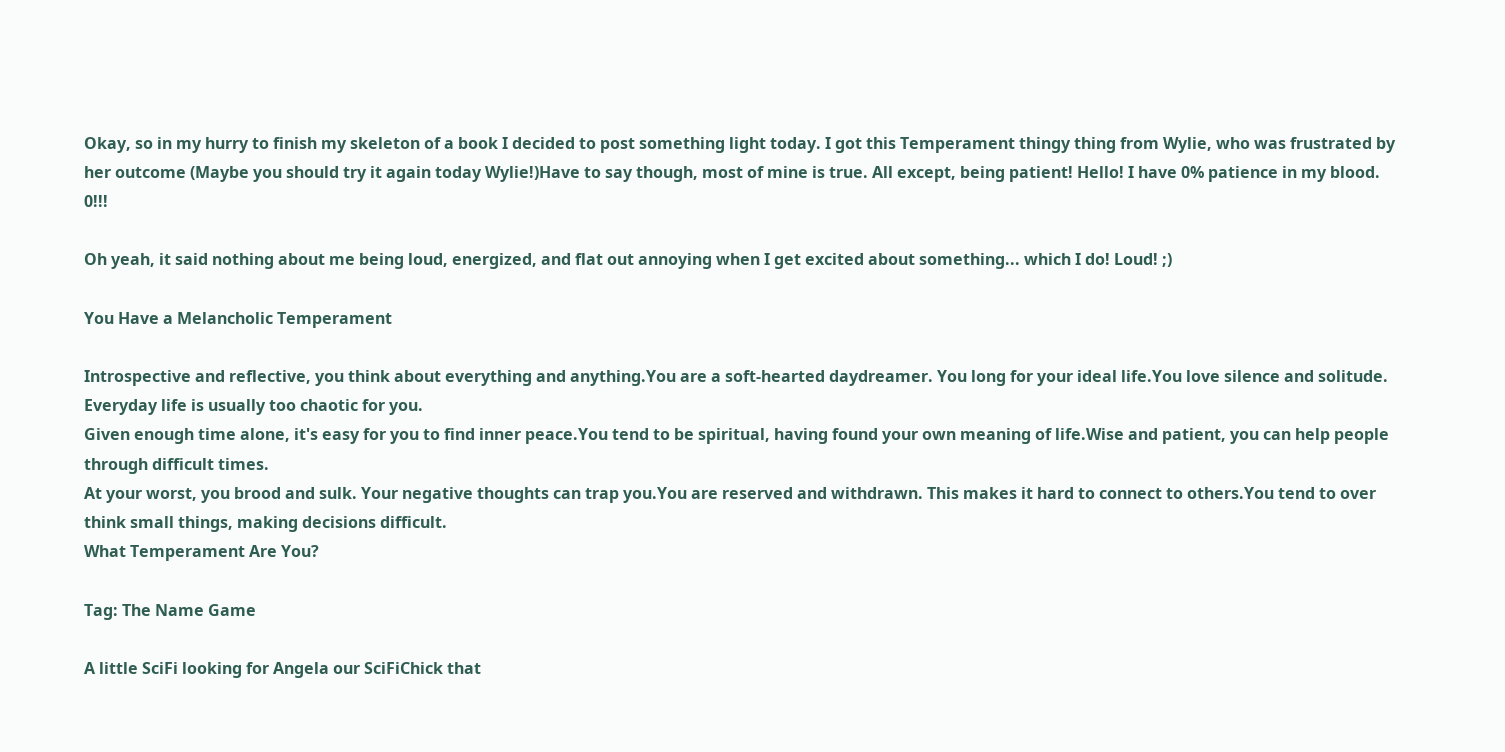Okay, so in my hurry to finish my skeleton of a book I decided to post something light today. I got this Temperament thingy thing from Wylie, who was frustrated by her outcome (Maybe you should try it again today Wylie!)Have to say though, most of mine is true. All except, being patient! Hello! I have 0% patience in my blood. 0!!!

Oh yeah, it said nothing about me being loud, energized, and flat out annoying when I get excited about something... which I do! Loud! ;)

You Have a Melancholic Temperament

Introspective and reflective, you think about everything and anything.You are a soft-hearted daydreamer. You long for your ideal life.You love silence and solitude. Everyday life is usually too chaotic for you.
Given enough time alone, it's easy for you to find inner peace.You tend to be spiritual, having found your own meaning of life.Wise and patient, you can help people through difficult times.
At your worst, you brood and sulk. Your negative thoughts can trap you.You are reserved and withdrawn. This makes it hard to connect to others.You tend to over think small things, making decisions difficult.
What Temperament Are You?

Tag: The Name Game

A little SciFi looking for Angela our SciFiChick that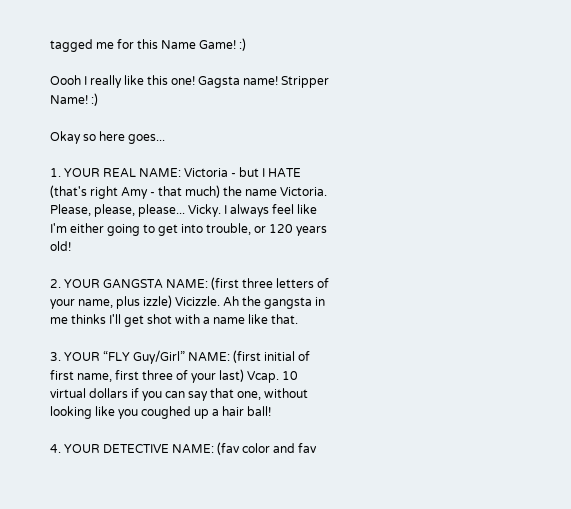tagged me for this Name Game! :)

Oooh I really like this one! Gagsta name! Stripper Name! :)

Okay so here goes...

1. YOUR REAL NAME: Victoria - but I HATE (that's right Amy - that much) the name Victoria. Please, please, please... Vicky. I always feel like I'm either going to get into trouble, or 120 years old!

2. YOUR GANGSTA NAME: (first three letters of your name, plus izzle) Vicizzle. Ah the gangsta in me thinks I'll get shot with a name like that.

3. YOUR “FLY Guy/Girl” NAME: (first initial of first name, first three of your last) Vcap. 10 virtual dollars if you can say that one, without looking like you coughed up a hair ball!

4. YOUR DETECTIVE NAME: (fav color and fav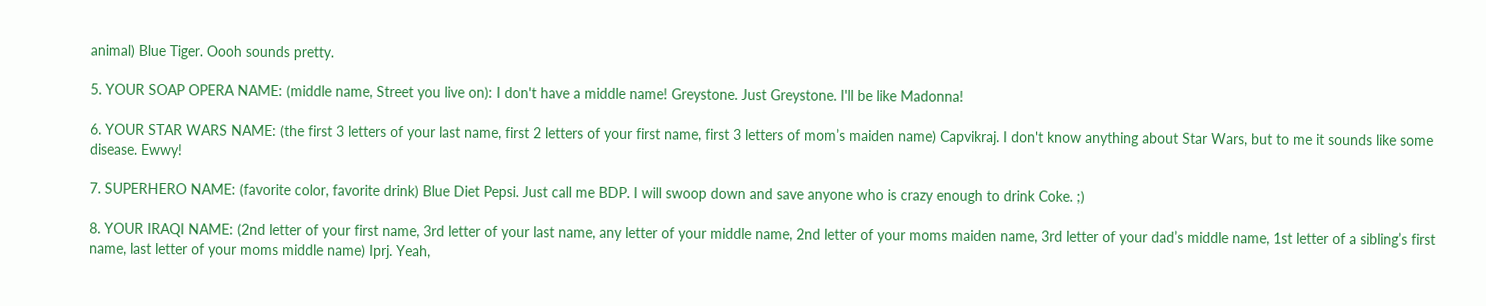animal) Blue Tiger. Oooh sounds pretty.

5. YOUR SOAP OPERA NAME: (middle name, Street you live on): I don't have a middle name! Greystone. Just Greystone. I'll be like Madonna!

6. YOUR STAR WARS NAME: (the first 3 letters of your last name, first 2 letters of your first name, first 3 letters of mom’s maiden name) Capvikraj. I don't know anything about Star Wars, but to me it sounds like some disease. Ewwy!

7. SUPERHERO NAME: (favorite color, favorite drink) Blue Diet Pepsi. Just call me BDP. I will swoop down and save anyone who is crazy enough to drink Coke. ;)

8. YOUR IRAQI NAME: (2nd letter of your first name, 3rd letter of your last name, any letter of your middle name, 2nd letter of your moms maiden name, 3rd letter of your dad’s middle name, 1st letter of a sibling’s first name, last letter of your moms middle name) Iprj. Yeah,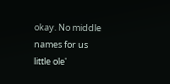okay. No middle names for us little ole'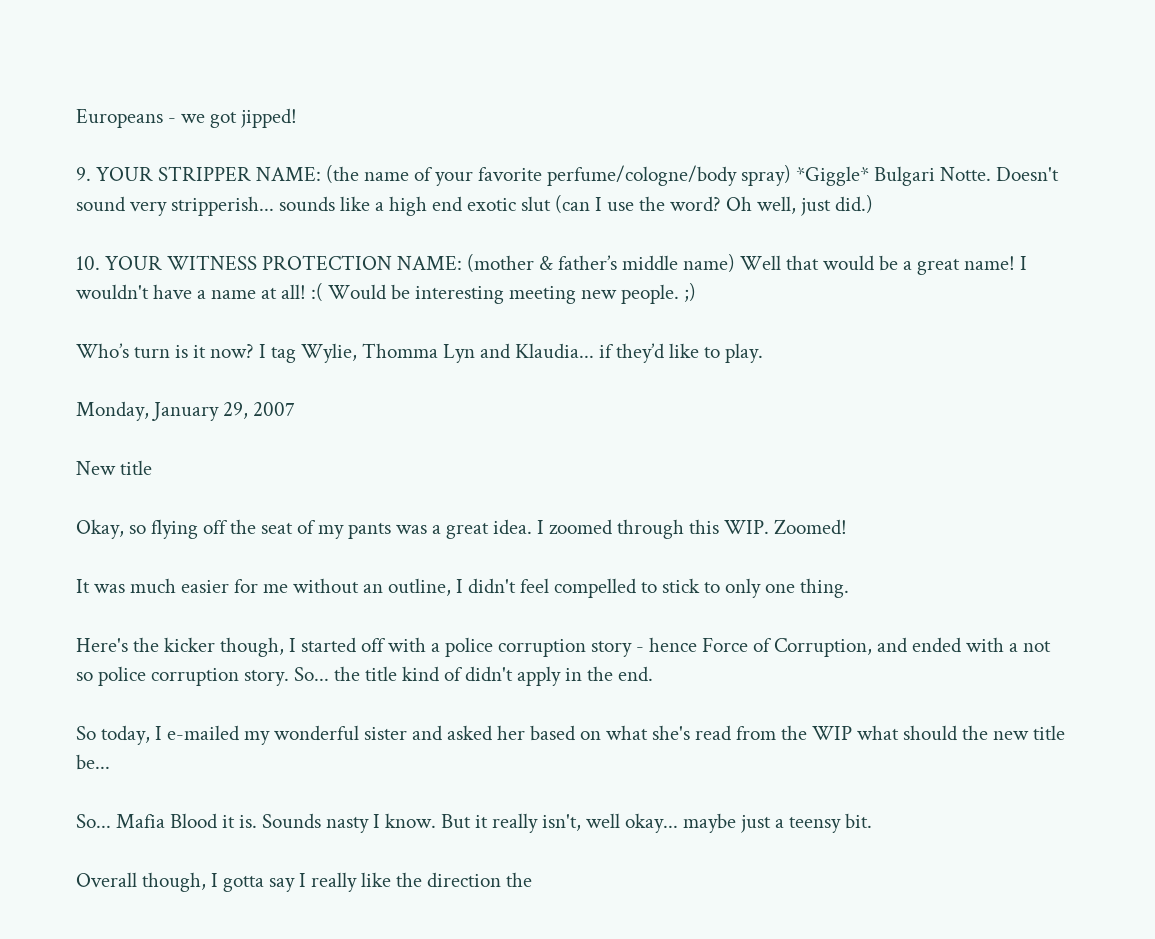Europeans - we got jipped!

9. YOUR STRIPPER NAME: (the name of your favorite perfume/cologne/body spray) *Giggle* Bulgari Notte. Doesn't sound very stripperish... sounds like a high end exotic slut (can I use the word? Oh well, just did.)

10. YOUR WITNESS PROTECTION NAME: (mother & father’s middle name) Well that would be a great name! I wouldn't have a name at all! :( Would be interesting meeting new people. ;)

Who’s turn is it now? I tag Wylie, Thomma Lyn and Klaudia... if they’d like to play.

Monday, January 29, 2007

New title

Okay, so flying off the seat of my pants was a great idea. I zoomed through this WIP. Zoomed!

It was much easier for me without an outline, I didn't feel compelled to stick to only one thing.

Here's the kicker though, I started off with a police corruption story - hence Force of Corruption, and ended with a not so police corruption story. So... the title kind of didn't apply in the end.

So today, I e-mailed my wonderful sister and asked her based on what she's read from the WIP what should the new title be...

So... Mafia Blood it is. Sounds nasty I know. But it really isn't, well okay... maybe just a teensy bit.

Overall though, I gotta say I really like the direction the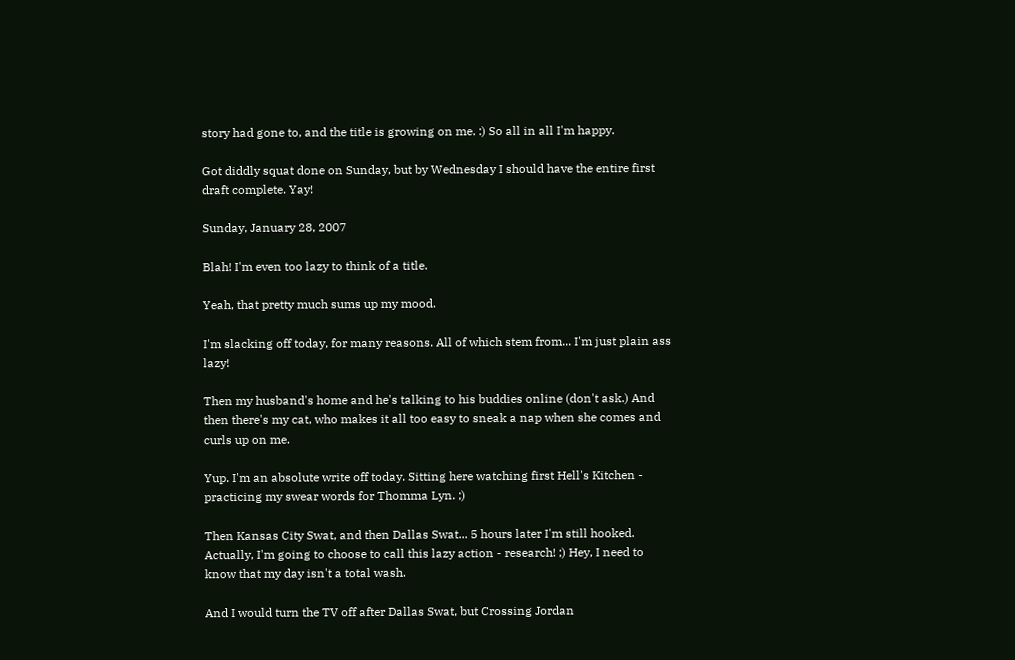story had gone to, and the title is growing on me. :) So all in all I'm happy.

Got diddly squat done on Sunday, but by Wednesday I should have the entire first draft complete. Yay!

Sunday, January 28, 2007

Blah! I'm even too lazy to think of a title.

Yeah, that pretty much sums up my mood.

I'm slacking off today, for many reasons. All of which stem from... I'm just plain ass lazy!

Then my husband's home and he's talking to his buddies online (don't ask.) And then there's my cat, who makes it all too easy to sneak a nap when she comes and curls up on me.

Yup. I'm an absolute write off today. Sitting here watching first Hell's Kitchen - practicing my swear words for Thomma Lyn. ;)

Then Kansas City Swat, and then Dallas Swat... 5 hours later I'm still hooked. Actually, I'm going to choose to call this lazy action - research! ;) Hey, I need to know that my day isn't a total wash.

And I would turn the TV off after Dallas Swat, but Crossing Jordan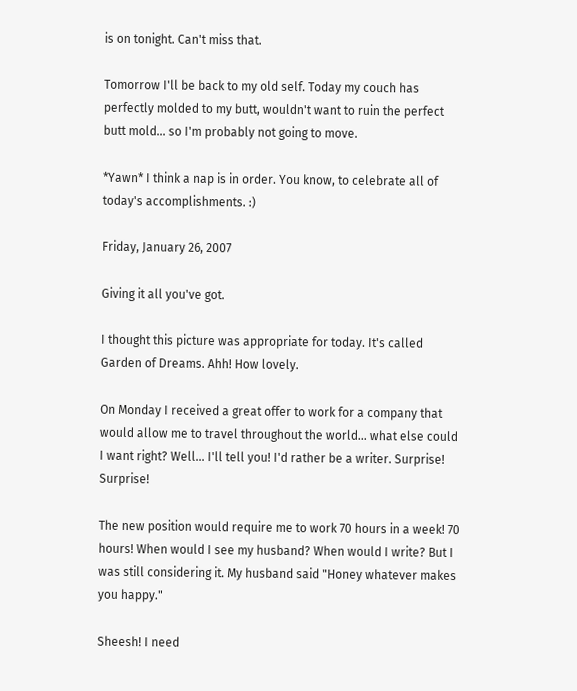is on tonight. Can't miss that.

Tomorrow I'll be back to my old self. Today my couch has perfectly molded to my butt, wouldn't want to ruin the perfect butt mold... so I'm probably not going to move.

*Yawn* I think a nap is in order. You know, to celebrate all of today's accomplishments. :)

Friday, January 26, 2007

Giving it all you've got.

I thought this picture was appropriate for today. It's called Garden of Dreams. Ahh! How lovely.

On Monday I received a great offer to work for a company that would allow me to travel throughout the world... what else could I want right? Well... I'll tell you! I'd rather be a writer. Surprise! Surprise!

The new position would require me to work 70 hours in a week! 70 hours! When would I see my husband? When would I write? But I was still considering it. My husband said "Honey whatever makes you happy."

Sheesh! I need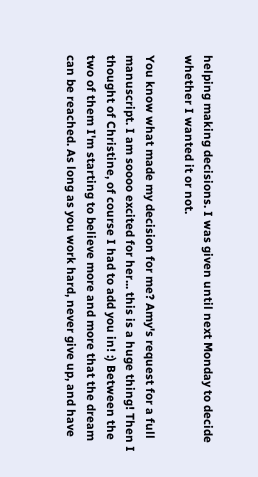helping making decisions. I was given until next Monday to decide whether I wanted it or not.

You know what made my decision for me? Amy's request for a full manuscript. I am soooo excited for her... this is a huge thing! Then I thought of Christine, of course I had to add you in! :) Between the two of them I'm starting to believe more and more that the dream can be reached. As long as you work hard, never give up, and have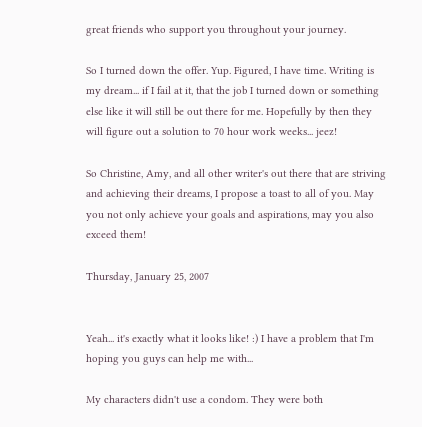great friends who support you throughout your journey.

So I turned down the offer. Yup. Figured, I have time. Writing is my dream... if I fail at it, that the job I turned down or something else like it will still be out there for me. Hopefully by then they will figure out a solution to 70 hour work weeks... jeez!

So Christine, Amy, and all other writer's out there that are striving and achieving their dreams, I propose a toast to all of you. May you not only achieve your goals and aspirations, may you also exceed them!

Thursday, January 25, 2007


Yeah... it's exactly what it looks like! :) I have a problem that I'm hoping you guys can help me with...

My characters didn't use a condom. They were both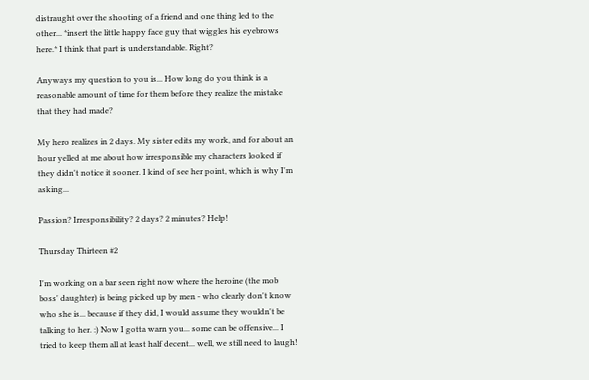distraught over the shooting of a friend and one thing led to the other... *insert the little happy face guy that wiggles his eyebrows here.* I think that part is understandable. Right?

Anyways my question to you is... How long do you think is a reasonable amount of time for them before they realize the mistake that they had made?

My hero realizes in 2 days. My sister edits my work, and for about an hour yelled at me about how irresponsible my characters looked if they didn't notice it sooner. I kind of see her point, which is why I'm asking...

Passion? Irresponsibility? 2 days? 2 minutes? Help!

Thursday Thirteen #2

I'm working on a bar seen right now where the heroine (the mob boss' daughter) is being picked up by men - who clearly don't know who she is... because if they did, I would assume they wouldn't be talking to her. :) Now I gotta warn you... some can be offensive... I tried to keep them all at least half decent... well, we still need to laugh!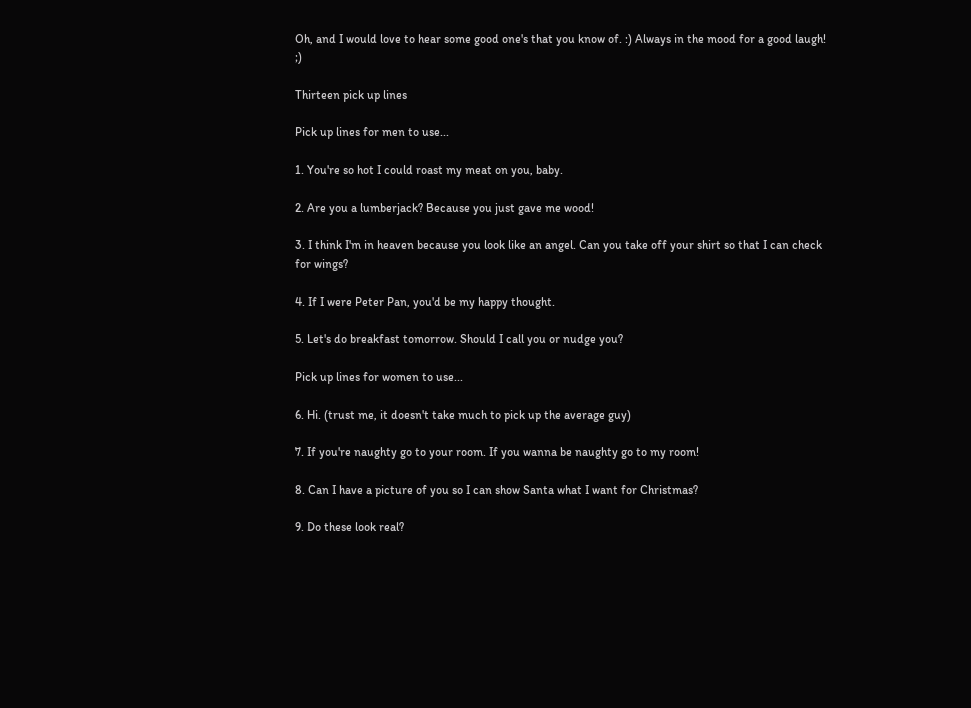Oh, and I would love to hear some good one's that you know of. :) Always in the mood for a good laugh! ;)

Thirteen pick up lines

Pick up lines for men to use...

1. You're so hot I could roast my meat on you, baby.

2. Are you a lumberjack? Because you just gave me wood!

3. I think I'm in heaven because you look like an angel. Can you take off your shirt so that I can check for wings?

4. If I were Peter Pan, you'd be my happy thought.

5. Let's do breakfast tomorrow. Should I call you or nudge you?

Pick up lines for women to use...

6. Hi. (trust me, it doesn't take much to pick up the average guy)

7. If you're naughty go to your room. If you wanna be naughty go to my room!

8. Can I have a picture of you so I can show Santa what I want for Christmas?

9. Do these look real?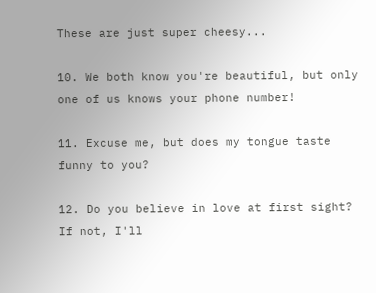These are just super cheesy...

10. We both know you're beautiful, but only one of us knows your phone number!

11. Excuse me, but does my tongue taste funny to you?

12. Do you believe in love at first sight? If not, I'll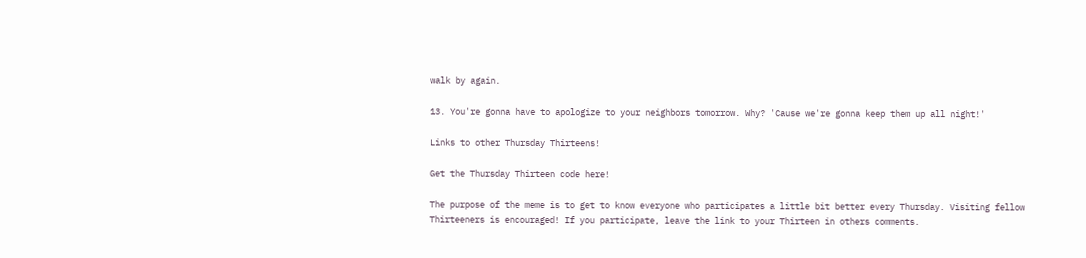walk by again.

13. You're gonna have to apologize to your neighbors tomorrow. Why? 'Cause we're gonna keep them up all night!'

Links to other Thursday Thirteens!

Get the Thursday Thirteen code here!

The purpose of the meme is to get to know everyone who participates a little bit better every Thursday. Visiting fellow Thirteeners is encouraged! If you participate, leave the link to your Thirteen in others comments.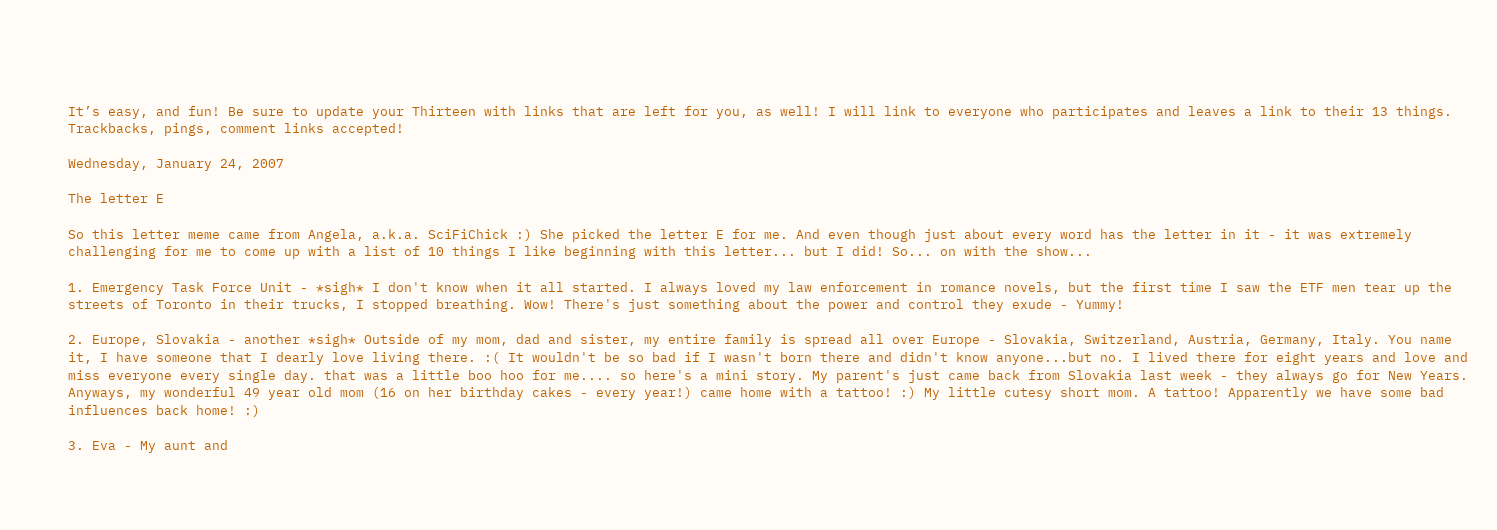It’s easy, and fun! Be sure to update your Thirteen with links that are left for you, as well! I will link to everyone who participates and leaves a link to their 13 things. Trackbacks, pings, comment links accepted!

Wednesday, January 24, 2007

The letter E

So this letter meme came from Angela, a.k.a. SciFiChick :) She picked the letter E for me. And even though just about every word has the letter in it - it was extremely challenging for me to come up with a list of 10 things I like beginning with this letter... but I did! So... on with the show...

1. Emergency Task Force Unit - *sigh* I don't know when it all started. I always loved my law enforcement in romance novels, but the first time I saw the ETF men tear up the streets of Toronto in their trucks, I stopped breathing. Wow! There's just something about the power and control they exude - Yummy!

2. Europe, Slovakia - another *sigh* Outside of my mom, dad and sister, my entire family is spread all over Europe - Slovakia, Switzerland, Austria, Germany, Italy. You name it, I have someone that I dearly love living there. :( It wouldn't be so bad if I wasn't born there and didn't know anyone...but no. I lived there for eight years and love and miss everyone every single day. that was a little boo hoo for me.... so here's a mini story. My parent's just came back from Slovakia last week - they always go for New Years. Anyways, my wonderful 49 year old mom (16 on her birthday cakes - every year!) came home with a tattoo! :) My little cutesy short mom. A tattoo! Apparently we have some bad influences back home! :)

3. Eva - My aunt and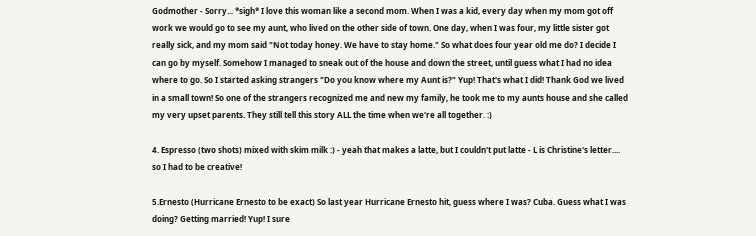Godmother - Sorry... *sigh* I love this woman like a second mom. When I was a kid, every day when my mom got off work we would go to see my aunt, who lived on the other side of town. One day, when I was four, my little sister got really sick, and my mom said "Not today honey. We have to stay home." So what does four year old me do? I decide I can go by myself. Somehow I managed to sneak out of the house and down the street, until guess what I had no idea where to go. So I started asking strangers "Do you know where my Aunt is?" Yup! That's what I did! Thank God we lived in a small town! So one of the strangers recognized me and new my family, he took me to my aunts house and she called my very upset parents. They still tell this story ALL the time when we're all together. :)

4. Espresso (two shots) mixed with skim milk :) - yeah that makes a latte, but I couldn't put latte - L is Christine's letter.... so I had to be creative!

5.Ernesto (Hurricane Ernesto to be exact) So last year Hurricane Ernesto hit, guess where I was? Cuba. Guess what I was doing? Getting married! Yup! I sure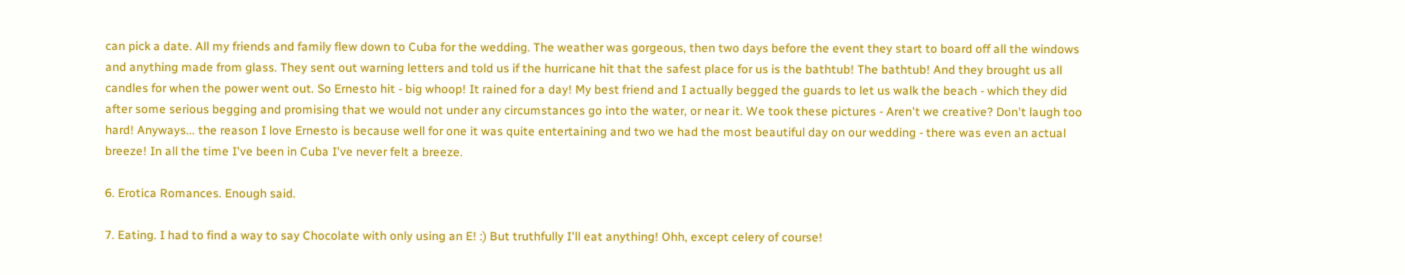can pick a date. All my friends and family flew down to Cuba for the wedding. The weather was gorgeous, then two days before the event they start to board off all the windows and anything made from glass. They sent out warning letters and told us if the hurricane hit that the safest place for us is the bathtub! The bathtub! And they brought us all candles for when the power went out. So Ernesto hit - big whoop! It rained for a day! My best friend and I actually begged the guards to let us walk the beach - which they did after some serious begging and promising that we would not under any circumstances go into the water, or near it. We took these pictures - Aren't we creative? Don't laugh too hard! Anyways... the reason I love Ernesto is because well for one it was quite entertaining and two we had the most beautiful day on our wedding - there was even an actual breeze! In all the time I've been in Cuba I've never felt a breeze.

6. Erotica Romances. Enough said.

7. Eating. I had to find a way to say Chocolate with only using an E! :) But truthfully I'll eat anything! Ohh, except celery of course!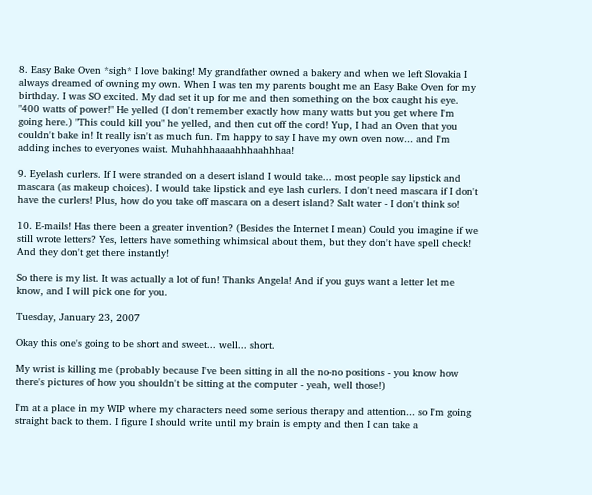8. Easy Bake Oven *sigh* I love baking! My grandfather owned a bakery and when we left Slovakia I always dreamed of owning my own. When I was ten my parents bought me an Easy Bake Oven for my birthday. I was SO excited. My dad set it up for me and then something on the box caught his eye. "400 watts of power!" He yelled (I don't remember exactly how many watts but you get where I'm going here.) "This could kill you" he yelled, and then cut off the cord! Yup, I had an Oven that you couldn't bake in! It really isn't as much fun. I'm happy to say I have my own oven now... and I'm adding inches to everyones waist. Muhahhhaaaahhhaahhhaa!

9. Eyelash curlers. If I were stranded on a desert island I would take... most people say lipstick and mascara (as makeup choices). I would take lipstick and eye lash curlers. I don't need mascara if I don't have the curlers! Plus, how do you take off mascara on a desert island? Salt water - I don't think so!

10. E-mails! Has there been a greater invention? (Besides the Internet I mean) Could you imagine if we still wrote letters? Yes, letters have something whimsical about them, but they don't have spell check! And they don't get there instantly!

So there is my list. It was actually a lot of fun! Thanks Angela! And if you guys want a letter let me know, and I will pick one for you.

Tuesday, January 23, 2007

Okay this one's going to be short and sweet... well... short.

My wrist is killing me (probably because I've been sitting in all the no-no positions - you know how there's pictures of how you shouldn't be sitting at the computer - yeah, well those!)

I'm at a place in my WIP where my characters need some serious therapy and attention... so I'm going straight back to them. I figure I should write until my brain is empty and then I can take a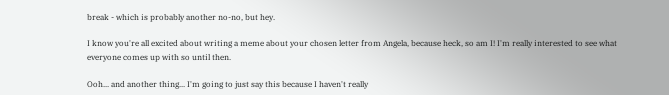break - which is probably another no-no, but hey.

I know you're all excited about writing a meme about your chosen letter from Angela, because heck, so am I! I'm really interested to see what everyone comes up with so until then.

Ooh... and another thing... I'm going to just say this because I haven't really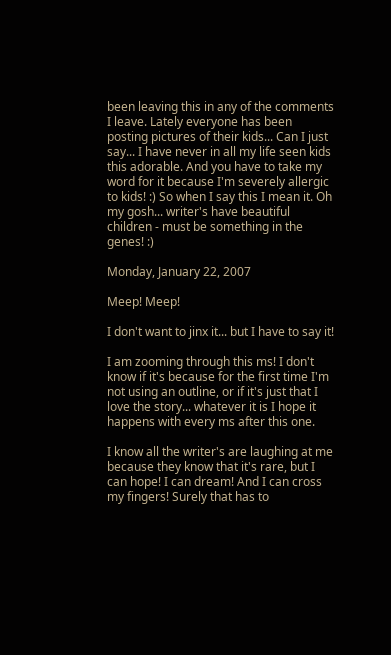been leaving this in any of the comments I leave. Lately everyone has been posting pictures of their kids... Can I just say... I have never in all my life seen kids this adorable. And you have to take my word for it because I'm severely allergic to kids! :) So when I say this I mean it. Oh my gosh... writer's have beautiful children - must be something in the genes! :)

Monday, January 22, 2007

Meep! Meep!

I don't want to jinx it... but I have to say it!

I am zooming through this ms! I don't know if it's because for the first time I'm not using an outline, or if it's just that I love the story... whatever it is I hope it happens with every ms after this one.

I know all the writer's are laughing at me because they know that it's rare, but I can hope! I can dream! And I can cross my fingers! Surely that has to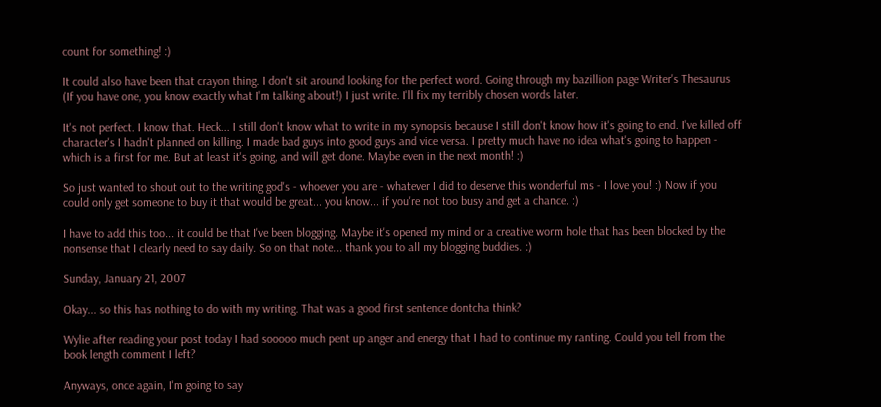count for something! :)

It could also have been that crayon thing. I don't sit around looking for the perfect word. Going through my bazillion page Writer's Thesaurus (If you have one, you know exactly what I'm talking about!) I just write. I'll fix my terribly chosen words later.

It's not perfect. I know that. Heck... I still don't know what to write in my synopsis because I still don't know how it's going to end. I've killed off character's I hadn't planned on killing. I made bad guys into good guys and vice versa. I pretty much have no idea what's going to happen - which is a first for me. But at least it's going, and will get done. Maybe even in the next month! :)

So just wanted to shout out to the writing god's - whoever you are - whatever I did to deserve this wonderful ms - I love you! :) Now if you could only get someone to buy it that would be great... you know... if you're not too busy and get a chance. :)

I have to add this too... it could be that I've been blogging. Maybe it's opened my mind or a creative worm hole that has been blocked by the nonsense that I clearly need to say daily. So on that note... thank you to all my blogging buddies. :)

Sunday, January 21, 2007

Okay... so this has nothing to do with my writing. That was a good first sentence dontcha think?

Wylie after reading your post today I had sooooo much pent up anger and energy that I had to continue my ranting. Could you tell from the book length comment I left?

Anyways, once again, I'm going to say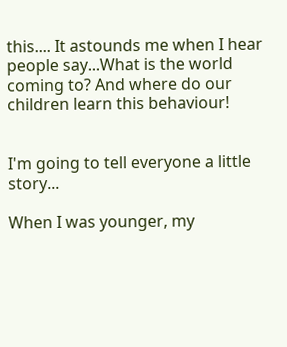this.... It astounds me when I hear people say...What is the world coming to? And where do our children learn this behaviour!


I'm going to tell everyone a little story...

When I was younger, my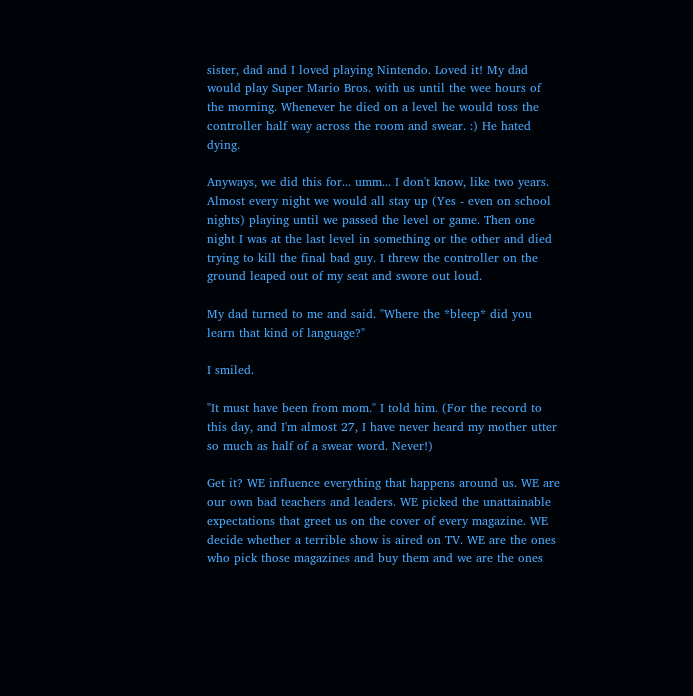sister, dad and I loved playing Nintendo. Loved it! My dad would play Super Mario Bros. with us until the wee hours of the morning. Whenever he died on a level he would toss the controller half way across the room and swear. :) He hated dying.

Anyways, we did this for... umm... I don't know, like two years. Almost every night we would all stay up (Yes - even on school nights) playing until we passed the level or game. Then one night I was at the last level in something or the other and died trying to kill the final bad guy. I threw the controller on the ground leaped out of my seat and swore out loud.

My dad turned to me and said. "Where the *bleep* did you learn that kind of language?"

I smiled.

"It must have been from mom." I told him. (For the record to this day, and I'm almost 27, I have never heard my mother utter so much as half of a swear word. Never!)

Get it? WE influence everything that happens around us. WE are our own bad teachers and leaders. WE picked the unattainable expectations that greet us on the cover of every magazine. WE decide whether a terrible show is aired on TV. WE are the ones who pick those magazines and buy them and we are the ones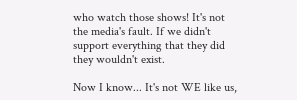who watch those shows! It's not the media's fault. If we didn't support everything that they did they wouldn't exist.

Now I know... It's not WE like us,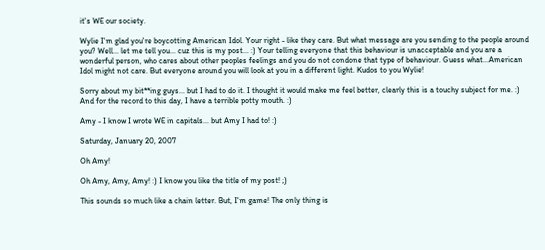it's WE our society.

Wylie I'm glad you're boycotting American Idol. Your right - like they care. But what message are you sending to the people around you? Well... let me tell you... cuz this is my post... :) Your telling everyone that this behaviour is unacceptable and you are a wonderful person, who cares about other peoples feelings and you do not condone that type of behaviour. Guess what...American Idol might not care. But everyone around you will look at you in a different light. Kudos to you Wylie!

Sorry about my bit**ing guys... but I had to do it. I thought it would make me feel better, clearly this is a touchy subject for me. :) And for the record to this day, I have a terrible potty mouth. :)

Amy - I know I wrote WE in capitals... but Amy I had to! :)

Saturday, January 20, 2007

Oh Amy!

Oh Amy, Amy, Amy! :) I know you like the title of my post! ;)

This sounds so much like a chain letter. But, I'm game! The only thing is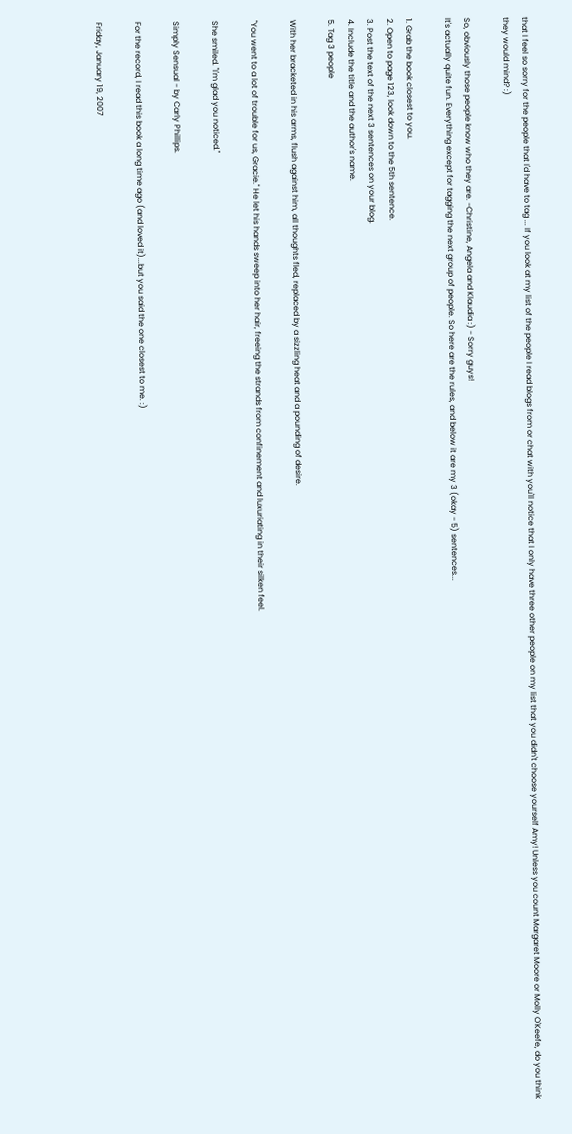that I feel so sorry for the people that I'd have to tag ... If you look at my list of the people I read blogs from or chat with you'll notice that I only have three other people on my list that you didn't choose yourself Amy! Unless you count Margaret Moore or Molly O'Keefe, do you think they would mind? :)

So, obviously those people know who they are. -Christine, Angela and Klaudia :) - Sorry guys!
It's actually quite fun. Everything except for tagging the next group of people. So here are the rules, and below it are my 3 (okay - 5) sentences...

1. Grab the book closest to you.
2. Open to page 123, look down to the 5th sentence.
3. Post the text of the next 3 sentences on your blog.
4. Include the title and the author's name.
5. Tag 3 people

With her bracketed in his arms, flush against him, all thoughts fled, replaced by a sizzling heat and a pounding of desire.

"You went to a lot of trouble for us, Gracie." He let his hands sweep into her hair, freeing the strands from confinement and luxuriating in their silken feel.

She smiled. "I'm glad you noticed."

Simply Sensual - by Carly Phillips.

For the record, I read this book a long time ago (and loved it)...but you said the one closest to me. :)

Friday, January 19, 2007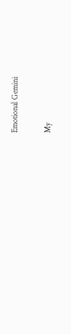Emotional Gemini

My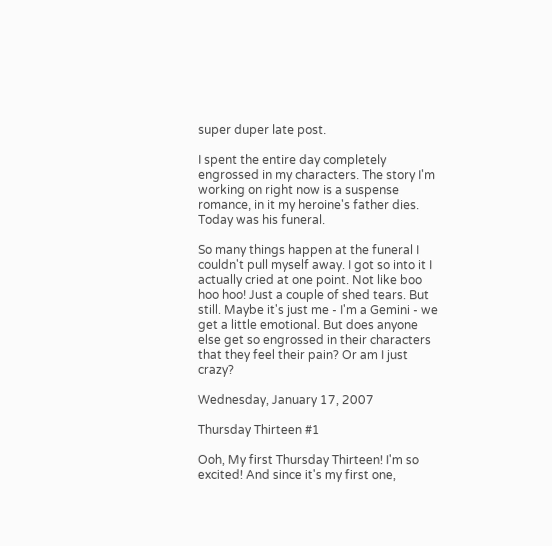super duper late post.

I spent the entire day completely engrossed in my characters. The story I'm working on right now is a suspense romance, in it my heroine's father dies. Today was his funeral.

So many things happen at the funeral I couldn't pull myself away. I got so into it I actually cried at one point. Not like boo hoo hoo! Just a couple of shed tears. But still. Maybe it's just me - I'm a Gemini - we get a little emotional. But does anyone else get so engrossed in their characters that they feel their pain? Or am I just crazy?

Wednesday, January 17, 2007

Thursday Thirteen #1

Ooh, My first Thursday Thirteen! I'm so excited! And since it's my first one,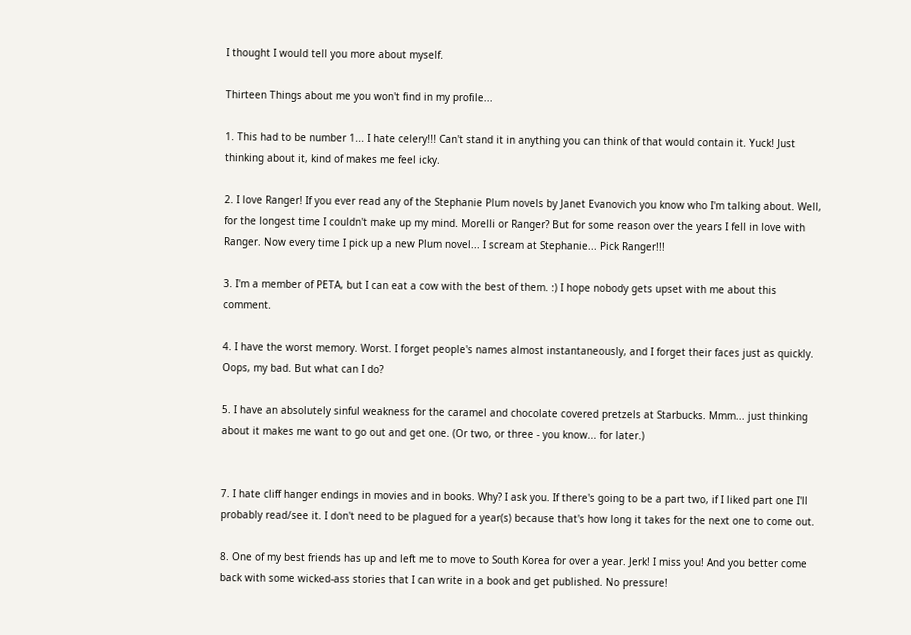I thought I would tell you more about myself.

Thirteen Things about me you won't find in my profile...

1. This had to be number 1... I hate celery!!! Can't stand it in anything you can think of that would contain it. Yuck! Just thinking about it, kind of makes me feel icky.

2. I love Ranger! If you ever read any of the Stephanie Plum novels by Janet Evanovich you know who I'm talking about. Well, for the longest time I couldn't make up my mind. Morelli or Ranger? But for some reason over the years I fell in love with Ranger. Now every time I pick up a new Plum novel... I scream at Stephanie... Pick Ranger!!!

3. I'm a member of PETA, but I can eat a cow with the best of them. :) I hope nobody gets upset with me about this comment.

4. I have the worst memory. Worst. I forget people's names almost instantaneously, and I forget their faces just as quickly. Oops, my bad. But what can I do?

5. I have an absolutely sinful weakness for the caramel and chocolate covered pretzels at Starbucks. Mmm... just thinking about it makes me want to go out and get one. (Or two, or three - you know... for later.)


7. I hate cliff hanger endings in movies and in books. Why? I ask you. If there's going to be a part two, if I liked part one I'll probably read/see it. I don't need to be plagued for a year(s) because that's how long it takes for the next one to come out.

8. One of my best friends has up and left me to move to South Korea for over a year. Jerk! I miss you! And you better come back with some wicked-ass stories that I can write in a book and get published. No pressure!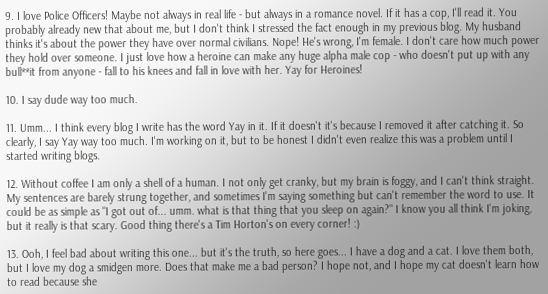9. I love Police Officers! Maybe not always in real life - but always in a romance novel. If it has a cop, I'll read it. You probably already new that about me, but I don't think I stressed the fact enough in my previous blog. My husband thinks it's about the power they have over normal civilians. Nope! He's wrong, I'm female. I don't care how much power they hold over someone. I just love how a heroine can make any huge alpha male cop - who doesn't put up with any bull**it from anyone - fall to his knees and fall in love with her. Yay for Heroines!

10. I say dude way too much.

11. Umm... I think every blog I write has the word Yay in it. If it doesn't it's because I removed it after catching it. So clearly, I say Yay way too much. I'm working on it, but to be honest I didn't even realize this was a problem until I started writing blogs.

12. Without coffee I am only a shell of a human. I not only get cranky, but my brain is foggy, and I can't think straight. My sentences are barely strung together, and sometimes I'm saying something but can't remember the word to use. It could be as simple as "I got out of... umm. what is that thing that you sleep on again?" I know you all think I'm joking, but it really is that scary. Good thing there's a Tim Horton's on every corner! :)

13. Ooh, I feel bad about writing this one... but it's the truth, so here goes... I have a dog and a cat. I love them both, but I love my dog a smidgen more. Does that make me a bad person? I hope not, and I hope my cat doesn't learn how to read because she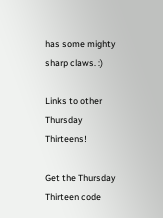has some mighty sharp claws. :)

Links to other Thursday Thirteens!

Get the Thursday Thirteen code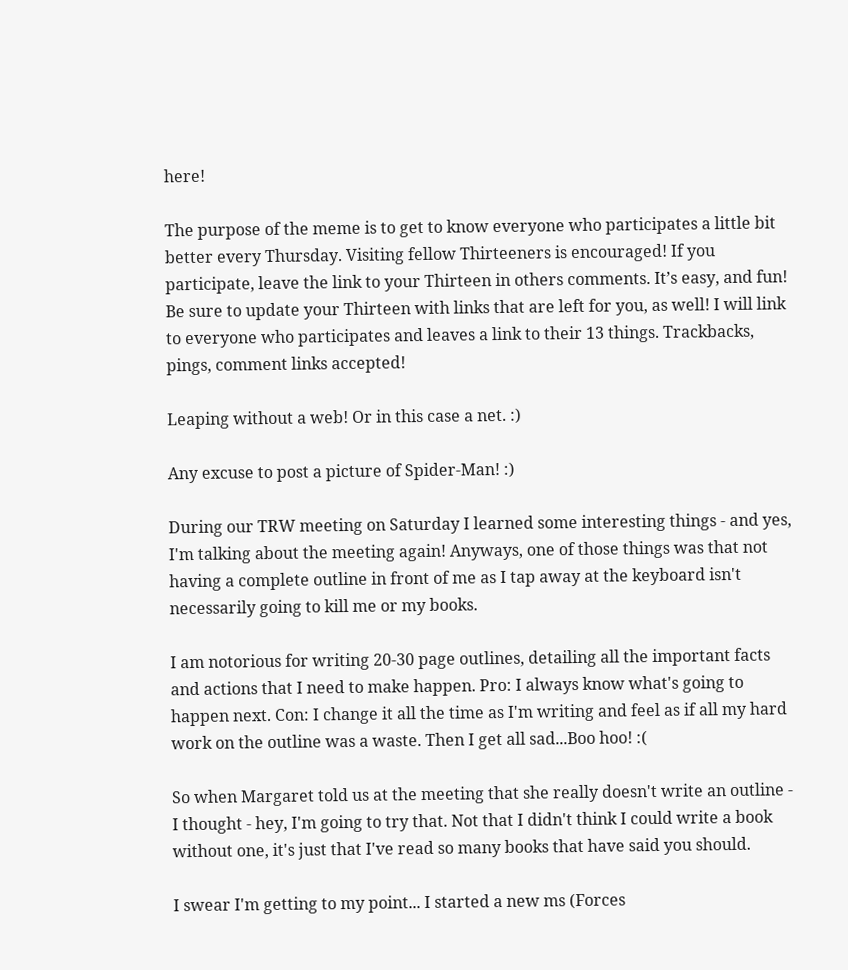here!

The purpose of the meme is to get to know everyone who participates a little bit better every Thursday. Visiting fellow Thirteeners is encouraged! If you participate, leave the link to your Thirteen in others comments. It’s easy, and fun! Be sure to update your Thirteen with links that are left for you, as well! I will link to everyone who participates and leaves a link to their 13 things. Trackbacks, pings, comment links accepted!

Leaping without a web! Or in this case a net. :)

Any excuse to post a picture of Spider-Man! :)

During our TRW meeting on Saturday I learned some interesting things - and yes, I'm talking about the meeting again! Anyways, one of those things was that not having a complete outline in front of me as I tap away at the keyboard isn't necessarily going to kill me or my books.

I am notorious for writing 20-30 page outlines, detailing all the important facts and actions that I need to make happen. Pro: I always know what's going to happen next. Con: I change it all the time as I'm writing and feel as if all my hard work on the outline was a waste. Then I get all sad...Boo hoo! :(

So when Margaret told us at the meeting that she really doesn't write an outline - I thought - hey, I'm going to try that. Not that I didn't think I could write a book without one, it's just that I've read so many books that have said you should.

I swear I'm getting to my point... I started a new ms (Forces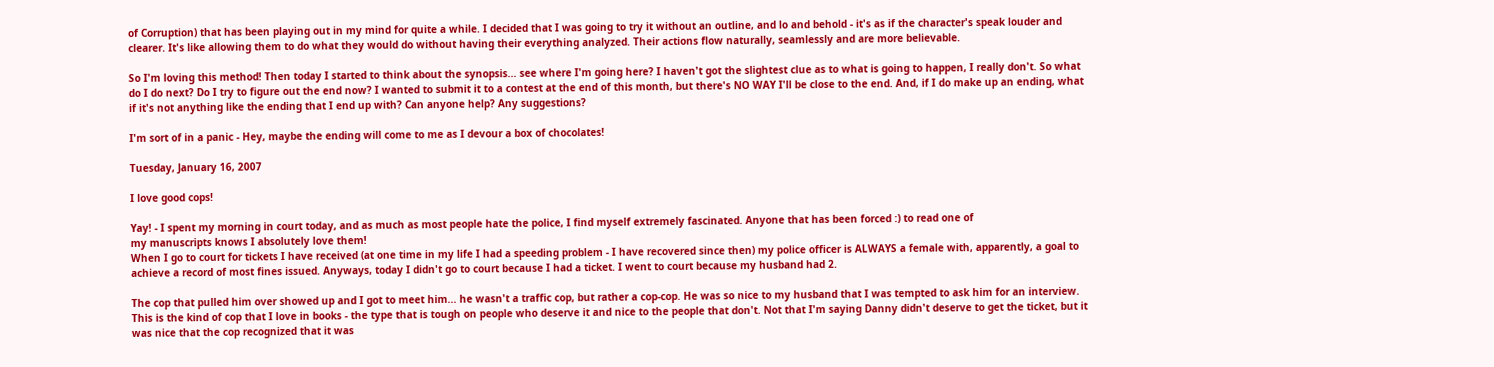of Corruption) that has been playing out in my mind for quite a while. I decided that I was going to try it without an outline, and lo and behold - it's as if the character's speak louder and clearer. It's like allowing them to do what they would do without having their everything analyzed. Their actions flow naturally, seamlessly and are more believable.

So I'm loving this method! Then today I started to think about the synopsis... see where I'm going here? I haven't got the slightest clue as to what is going to happen, I really don't. So what do I do next? Do I try to figure out the end now? I wanted to submit it to a contest at the end of this month, but there's NO WAY I'll be close to the end. And, if I do make up an ending, what if it's not anything like the ending that I end up with? Can anyone help? Any suggestions?

I'm sort of in a panic - Hey, maybe the ending will come to me as I devour a box of chocolates!

Tuesday, January 16, 2007

I love good cops!

Yay! - I spent my morning in court today, and as much as most people hate the police, I find myself extremely fascinated. Anyone that has been forced :) to read one of
my manuscripts knows I absolutely love them!
When I go to court for tickets I have received (at one time in my life I had a speeding problem - I have recovered since then) my police officer is ALWAYS a female with, apparently, a goal to achieve a record of most fines issued. Anyways, today I didn't go to court because I had a ticket. I went to court because my husband had 2.

The cop that pulled him over showed up and I got to meet him... he wasn't a traffic cop, but rather a cop-cop. He was so nice to my husband that I was tempted to ask him for an interview. This is the kind of cop that I love in books - the type that is tough on people who deserve it and nice to the people that don't. Not that I'm saying Danny didn't deserve to get the ticket, but it was nice that the cop recognized that it was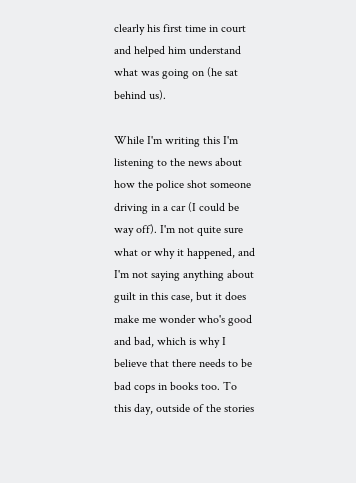clearly his first time in court and helped him understand what was going on (he sat behind us).

While I'm writing this I'm listening to the news about how the police shot someone driving in a car (I could be way off). I'm not quite sure what or why it happened, and I'm not saying anything about guilt in this case, but it does make me wonder who's good and bad, which is why I believe that there needs to be bad cops in books too. To this day, outside of the stories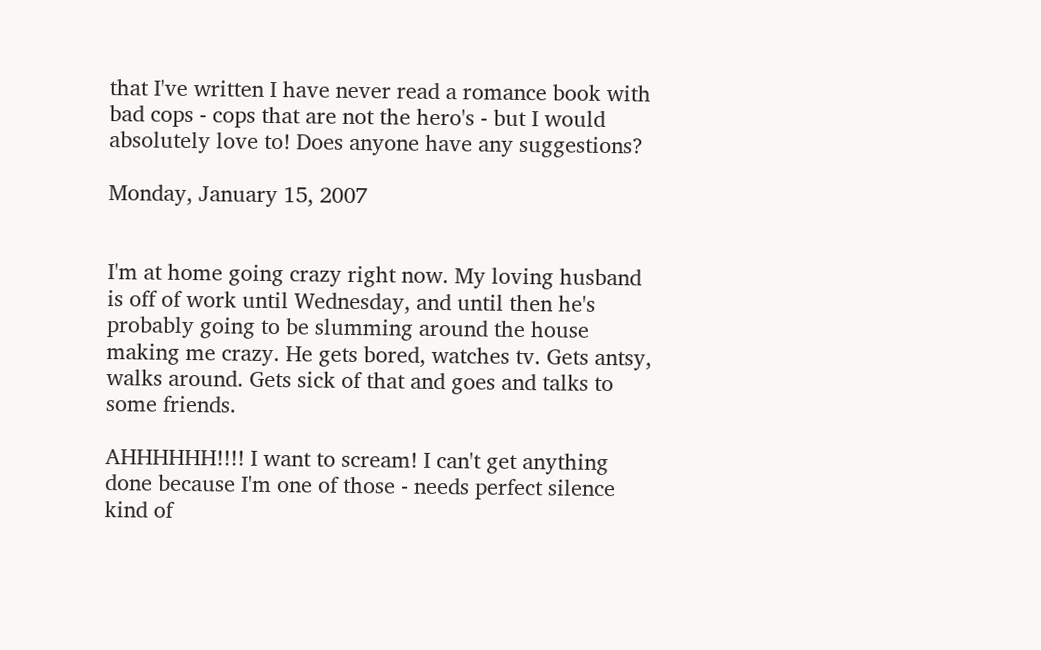that I've written I have never read a romance book with bad cops - cops that are not the hero's - but I would absolutely love to! Does anyone have any suggestions?

Monday, January 15, 2007


I'm at home going crazy right now. My loving husband is off of work until Wednesday, and until then he's probably going to be slumming around the house making me crazy. He gets bored, watches tv. Gets antsy, walks around. Gets sick of that and goes and talks to some friends.

AHHHHHH!!!! I want to scream! I can't get anything done because I'm one of those - needs perfect silence kind of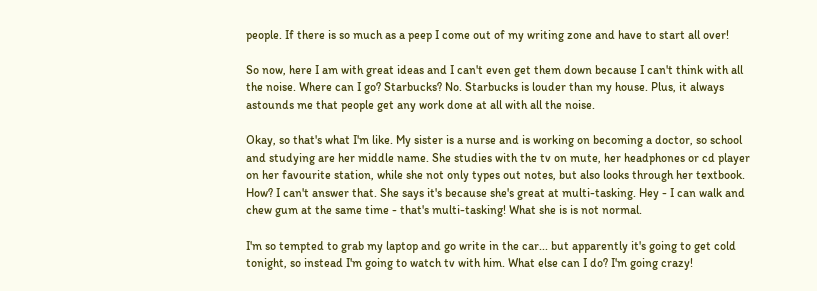people. If there is so much as a peep I come out of my writing zone and have to start all over!

So now, here I am with great ideas and I can't even get them down because I can't think with all the noise. Where can I go? Starbucks? No. Starbucks is louder than my house. Plus, it always astounds me that people get any work done at all with all the noise.

Okay, so that's what I'm like. My sister is a nurse and is working on becoming a doctor, so school and studying are her middle name. She studies with the tv on mute, her headphones or cd player on her favourite station, while she not only types out notes, but also looks through her textbook. How? I can't answer that. She says it's because she's great at multi-tasking. Hey - I can walk and chew gum at the same time - that's multi-tasking! What she is is not normal.

I'm so tempted to grab my laptop and go write in the car... but apparently it's going to get cold tonight, so instead I'm going to watch tv with him. What else can I do? I'm going crazy!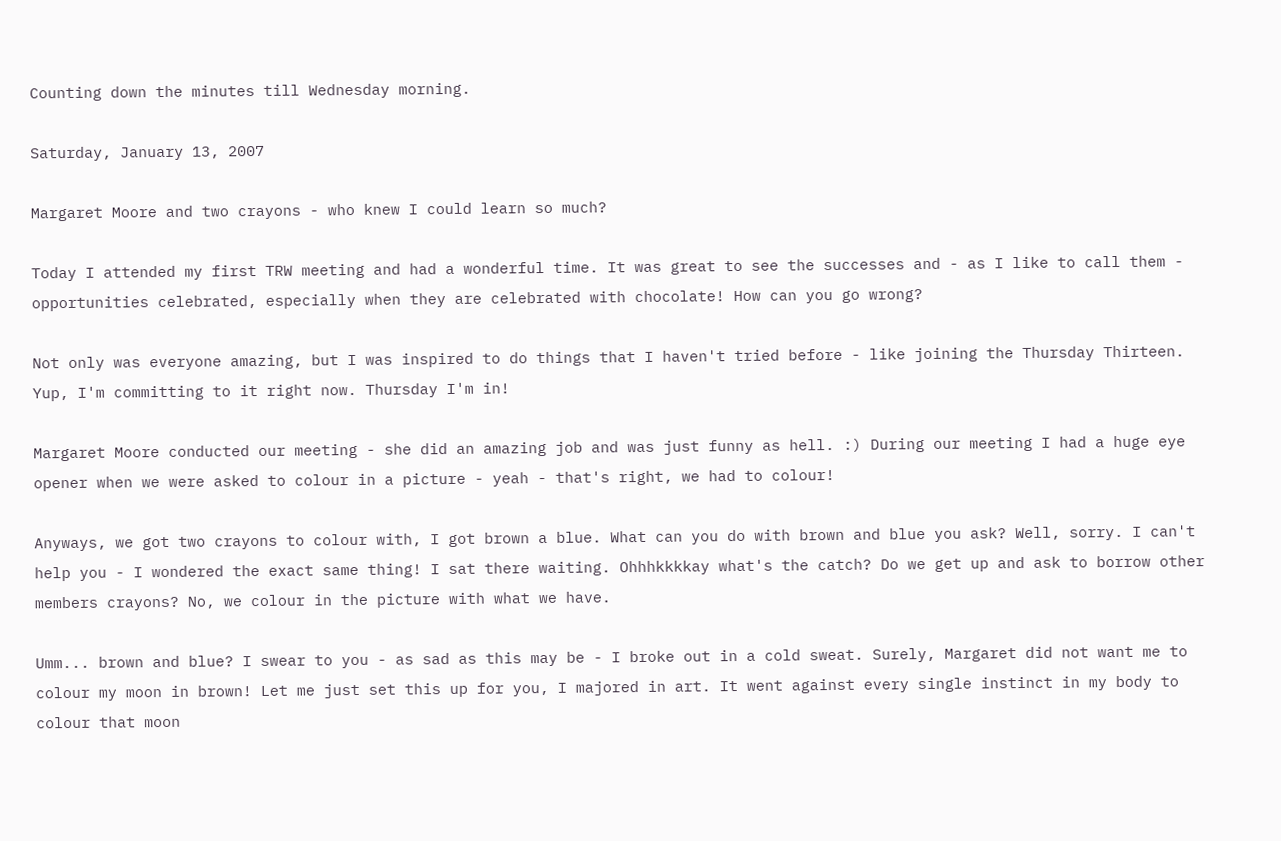Counting down the minutes till Wednesday morning.

Saturday, January 13, 2007

Margaret Moore and two crayons - who knew I could learn so much?

Today I attended my first TRW meeting and had a wonderful time. It was great to see the successes and - as I like to call them - opportunities celebrated, especially when they are celebrated with chocolate! How can you go wrong?

Not only was everyone amazing, but I was inspired to do things that I haven't tried before - like joining the Thursday Thirteen. Yup, I'm committing to it right now. Thursday I'm in!

Margaret Moore conducted our meeting - she did an amazing job and was just funny as hell. :) During our meeting I had a huge eye opener when we were asked to colour in a picture - yeah - that's right, we had to colour!

Anyways, we got two crayons to colour with, I got brown a blue. What can you do with brown and blue you ask? Well, sorry. I can't help you - I wondered the exact same thing! I sat there waiting. Ohhhkkkkay what's the catch? Do we get up and ask to borrow other members crayons? No, we colour in the picture with what we have.

Umm... brown and blue? I swear to you - as sad as this may be - I broke out in a cold sweat. Surely, Margaret did not want me to colour my moon in brown! Let me just set this up for you, I majored in art. It went against every single instinct in my body to colour that moon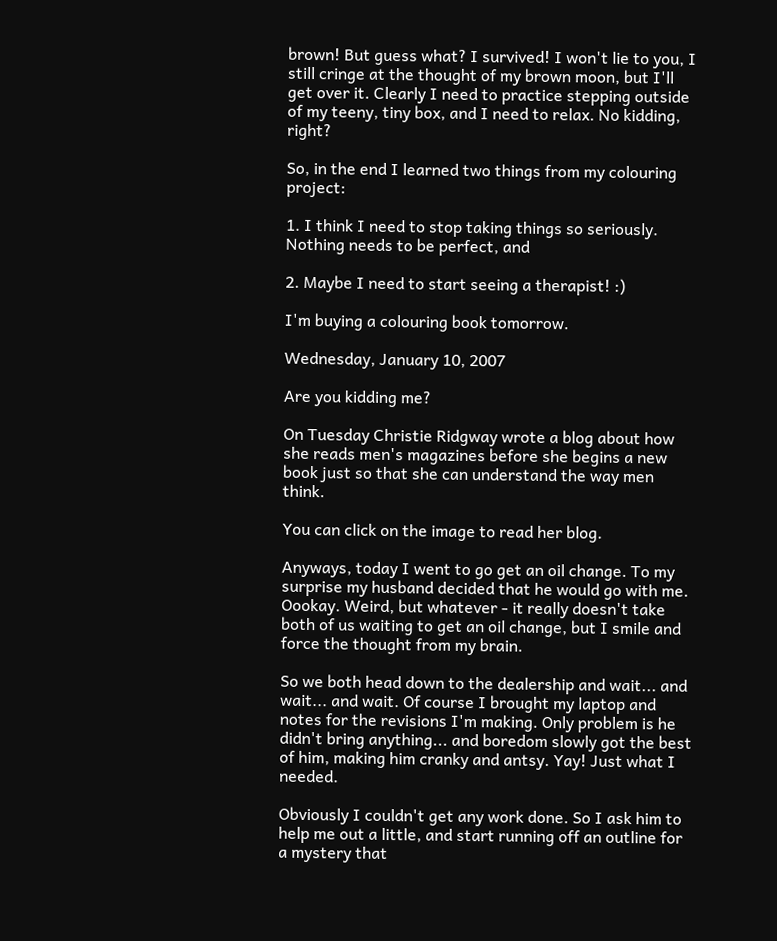brown! But guess what? I survived! I won't lie to you, I still cringe at the thought of my brown moon, but I'll get over it. Clearly I need to practice stepping outside of my teeny, tiny box, and I need to relax. No kidding, right?

So, in the end I learned two things from my colouring project:

1. I think I need to stop taking things so seriously. Nothing needs to be perfect, and

2. Maybe I need to start seeing a therapist! :)

I'm buying a colouring book tomorrow.

Wednesday, January 10, 2007

Are you kidding me?

On Tuesday Christie Ridgway wrote a blog about how she reads men's magazines before she begins a new book just so that she can understand the way men think.

You can click on the image to read her blog.

Anyways, today I went to go get an oil change. To my surprise my husband decided that he would go with me. Oookay. Weird, but whatever - it really doesn't take both of us waiting to get an oil change, but I smile and force the thought from my brain.

So we both head down to the dealership and wait... and wait... and wait. Of course I brought my laptop and notes for the revisions I'm making. Only problem is he didn't bring anything... and boredom slowly got the best of him, making him cranky and antsy. Yay! Just what I needed.

Obviously I couldn't get any work done. So I ask him to help me out a little, and start running off an outline for a mystery that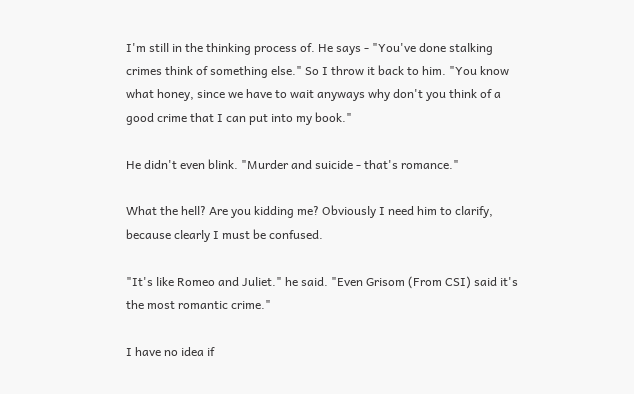I'm still in the thinking process of. He says - "You've done stalking crimes think of something else." So I throw it back to him. "You know what honey, since we have to wait anyways why don't you think of a good crime that I can put into my book."

He didn't even blink. "Murder and suicide - that's romance."

What the hell? Are you kidding me? Obviously I need him to clarify, because clearly I must be confused.

"It's like Romeo and Juliet." he said. "Even Grisom (From CSI) said it's the most romantic crime."

I have no idea if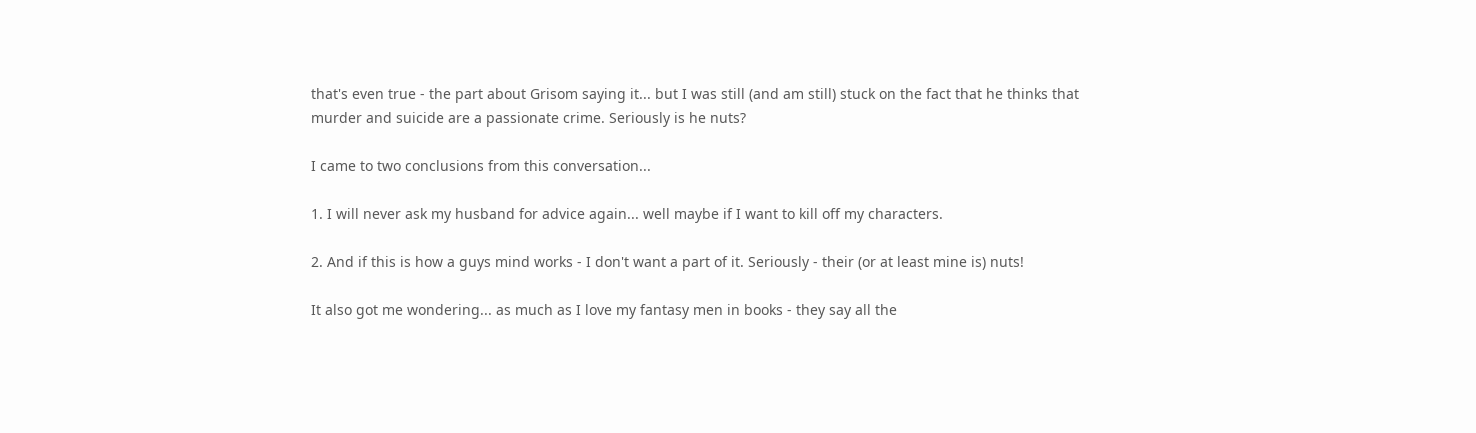that's even true - the part about Grisom saying it... but I was still (and am still) stuck on the fact that he thinks that murder and suicide are a passionate crime. Seriously is he nuts?

I came to two conclusions from this conversation...

1. I will never ask my husband for advice again... well maybe if I want to kill off my characters.

2. And if this is how a guys mind works - I don't want a part of it. Seriously - their (or at least mine is) nuts!

It also got me wondering... as much as I love my fantasy men in books - they say all the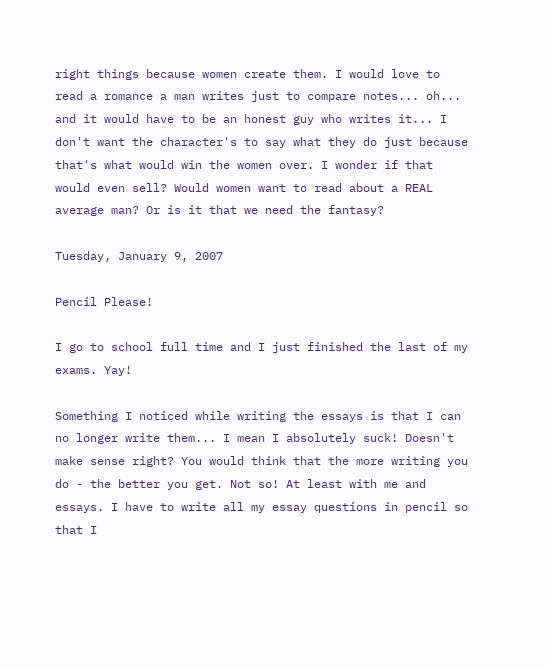right things because women create them. I would love to read a romance a man writes just to compare notes... oh... and it would have to be an honest guy who writes it... I don't want the character's to say what they do just because that's what would win the women over. I wonder if that would even sell? Would women want to read about a REAL average man? Or is it that we need the fantasy?

Tuesday, January 9, 2007

Pencil Please!

I go to school full time and I just finished the last of my exams. Yay!

Something I noticed while writing the essays is that I can no longer write them... I mean I absolutely suck! Doesn't make sense right? You would think that the more writing you do - the better you get. Not so! At least with me and essays. I have to write all my essay questions in pencil so that I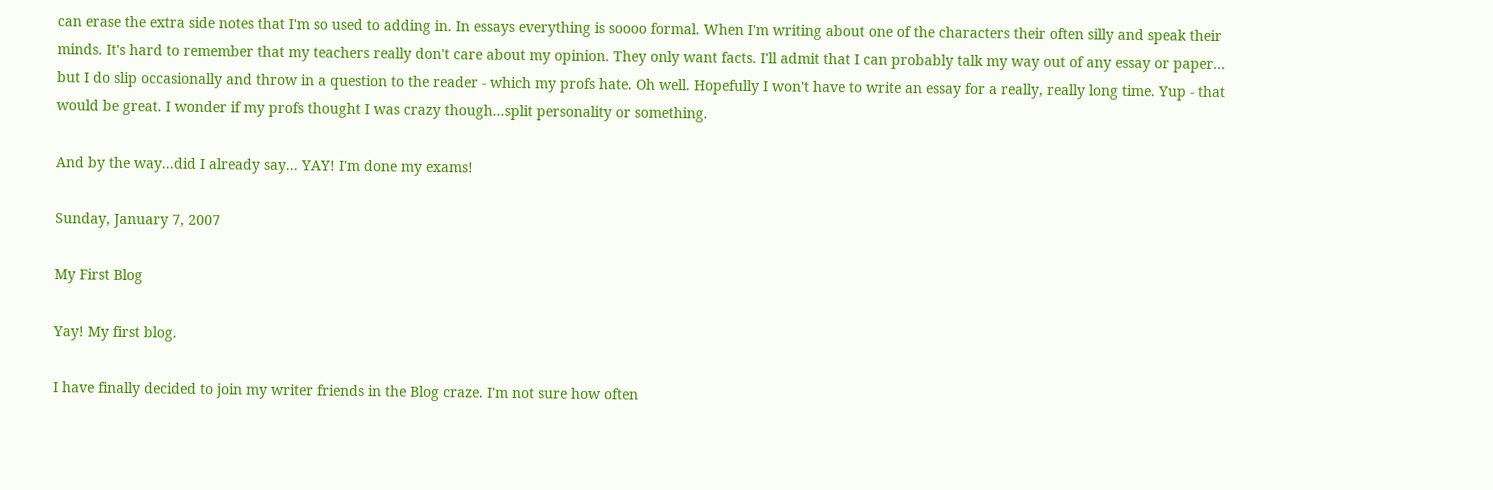can erase the extra side notes that I'm so used to adding in. In essays everything is soooo formal. When I'm writing about one of the characters their often silly and speak their minds. It's hard to remember that my teachers really don't care about my opinion. They only want facts. I'll admit that I can probably talk my way out of any essay or paper... but I do slip occasionally and throw in a question to the reader - which my profs hate. Oh well. Hopefully I won't have to write an essay for a really, really long time. Yup - that would be great. I wonder if my profs thought I was crazy though...split personality or something.

And by the way...did I already say... YAY! I'm done my exams!

Sunday, January 7, 2007

My First Blog

Yay! My first blog.

I have finally decided to join my writer friends in the Blog craze. I'm not sure how often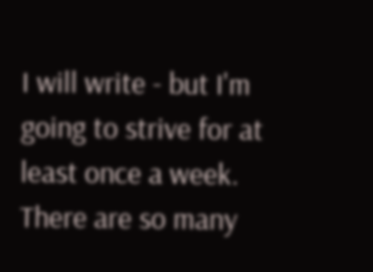I will write - but I'm going to strive for at least once a week. There are so many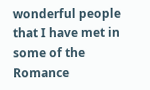wonderful people that I have met in some of the Romance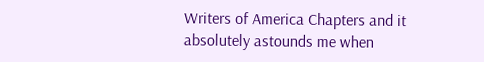Writers of America Chapters and it absolutely astounds me when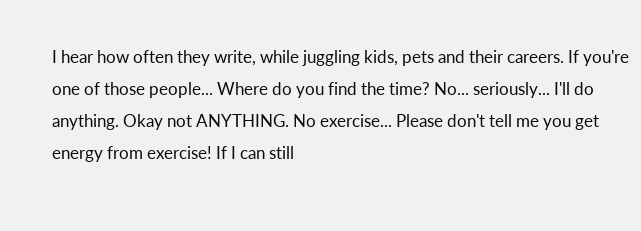I hear how often they write, while juggling kids, pets and their careers. If you're one of those people... Where do you find the time? No... seriously... I'll do anything. Okay not ANYTHING. No exercise... Please don't tell me you get energy from exercise! If I can still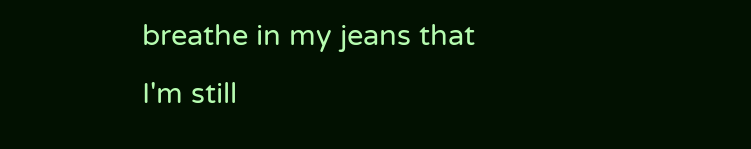breathe in my jeans that I'm still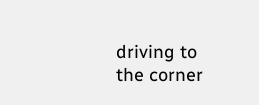driving to the corner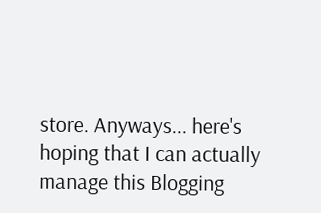store. Anyways... here's hoping that I can actually manage this Blogging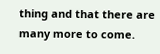thing and that there are many more to come.